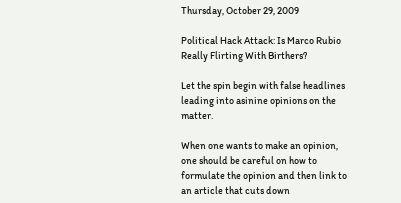Thursday, October 29, 2009

Political Hack Attack: Is Marco Rubio Really Flirting With Birthers?

Let the spin begin with false headlines leading into asinine opinions on the matter.

When one wants to make an opinion, one should be careful on how to formulate the opinion and then link to an article that cuts down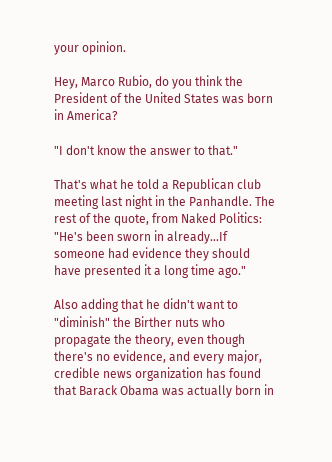your opinion.

Hey, Marco Rubio, do you think the President of the United States was born in America?

"I don't know the answer to that."

That's what he told a Republican club meeting last night in the Panhandle. The rest of the quote, from Naked Politics: "He's been sworn in already...If someone had evidence they should have presented it a long time ago."

Also adding that he didn't want to "diminish" the Birther nuts who propagate the theory, even though there's no evidence, and every major, credible news organization has found that Barack Obama was actually born in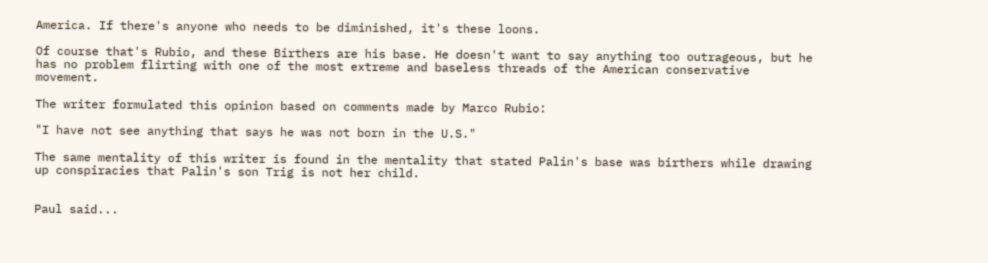America. If there's anyone who needs to be diminished, it's these loons.

Of course that's Rubio, and these Birthers are his base. He doesn't want to say anything too outrageous, but he has no problem flirting with one of the most extreme and baseless threads of the American conservative movement.

The writer formulated this opinion based on comments made by Marco Rubio:

"I have not see anything that says he was not born in the U.S."

The same mentality of this writer is found in the mentality that stated Palin's base was birthers while drawing up conspiracies that Palin's son Trig is not her child.


Paul said...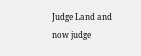Judge Land and now judge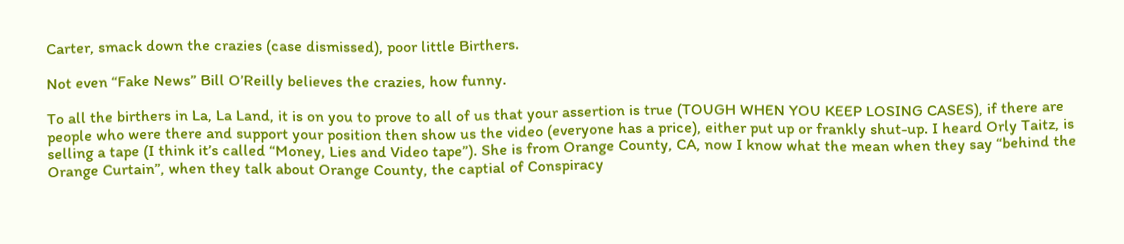Carter, smack down the crazies (case dismissed), poor little Birthers.

Not even “Fake News” Bill O’Reilly believes the crazies, how funny.

To all the birthers in La, La Land, it is on you to prove to all of us that your assertion is true (TOUGH WHEN YOU KEEP LOSING CASES), if there are people who were there and support your position then show us the video (everyone has a price), either put up or frankly shut-up. I heard Orly Taitz, is selling a tape (I think it’s called “Money, Lies and Video tape”). She is from Orange County, CA, now I know what the mean when they say “behind the Orange Curtain”, when they talk about Orange County, the captial of Conspiracy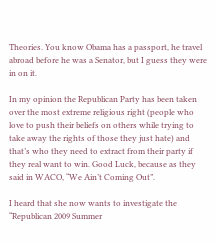Theories. You know Obama has a passport, he travel abroad before he was a Senator, but I guess they were in on it.

In my opinion the Republican Party has been taken over the most extreme religious right (people who love to push their beliefs on others while trying to take away the rights of those they just hate) and that’s who they need to extract from their party if they real want to win. Good Luck, because as they said in WACO, “We Ain’t Coming Out”.

I heard that she now wants to investigate the “Republican 2009 Summer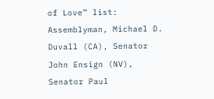of Love” list: Assemblyman, Michael D. Duvall (CA), Senator John Ensign (NV), Senator Paul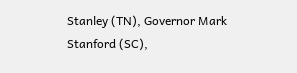Stanley (TN), Governor Mark Stanford (SC),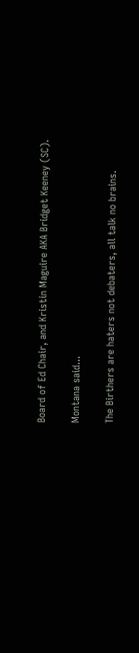Board of Ed Chair, and Kristin Maguire AKA Bridget Keeney (SC).

Montana said...

The Birthers are haters not debaters, all talk no brains.